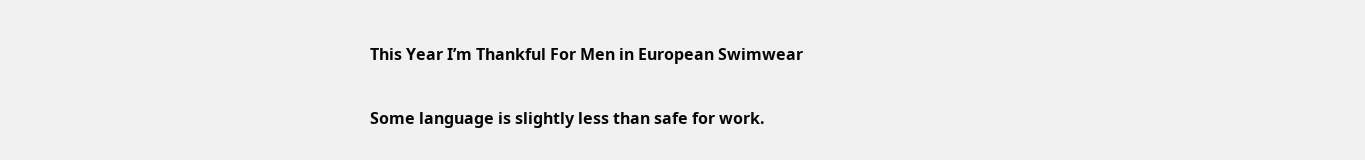This Year I’m Thankful For Men in European Swimwear

Some language is slightly less than safe for work.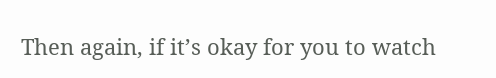Then again, if it’s okay for you to watch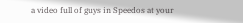a video full of guys in Speedos at your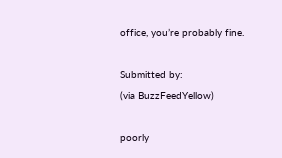office, you’re probably fine.

Submitted by:
(via BuzzFeedYellow)

poorly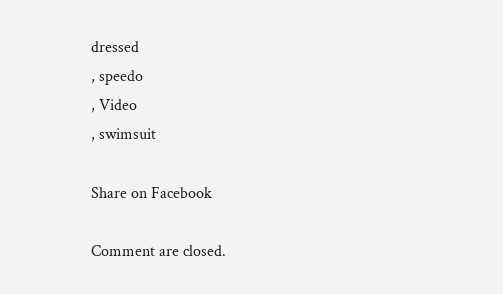dressed
, speedo
, Video
, swimsuit

Share on Facebook

Comment are closed.